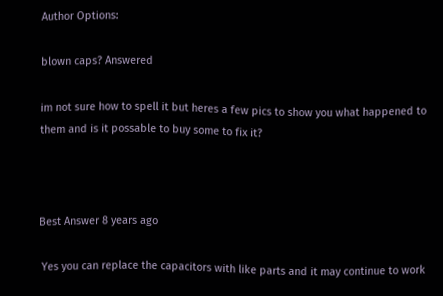Author Options:

blown caps? Answered

im not sure how to spell it but heres a few pics to show you what happened to them and is it possable to buy some to fix it?



Best Answer 8 years ago

 Yes you can replace the capacitors with like parts and it may continue to work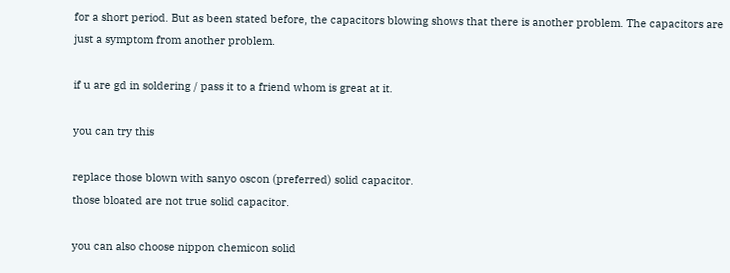for a short period. But as been stated before, the capacitors blowing shows that there is another problem. The capacitors are just a symptom from another problem.

if u are gd in soldering / pass it to a friend whom is great at it.

you can try this

replace those blown with sanyo oscon (preferred) solid capacitor.
those bloated are not true solid capacitor.

you can also choose nippon chemicon solid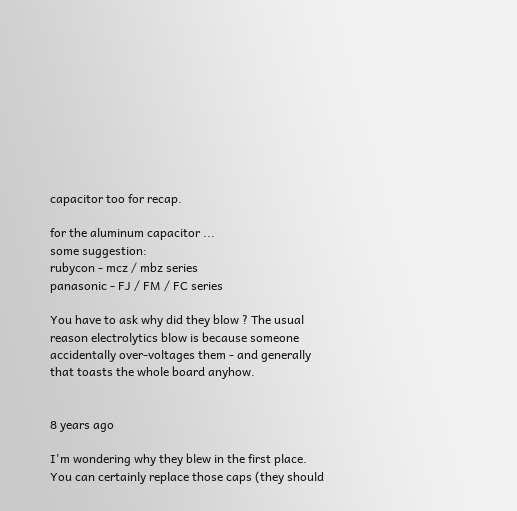capacitor too for recap.

for the aluminum capacitor ...
some suggestion:
rubycon - mcz / mbz series
panasonic - FJ / FM / FC series

You have to ask why did they blow ? The usual reason electrolytics blow is because someone accidentally over-voltages them - and generally that toasts the whole board anyhow.


8 years ago

I'm wondering why they blew in the first place.  You can certainly replace those caps (they should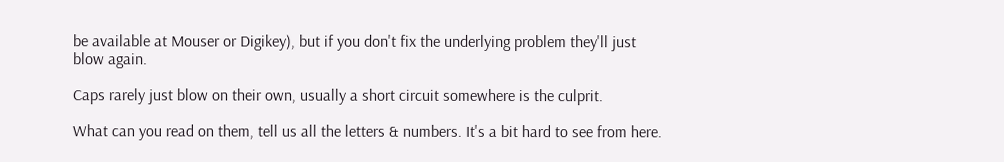be available at Mouser or Digikey), but if you don't fix the underlying problem they'll just blow again.

Caps rarely just blow on their own, usually a short circuit somewhere is the culprit.

What can you read on them, tell us all the letters & numbers. It's a bit hard to see from here.